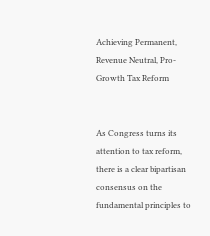Achieving Permanent, Revenue Neutral, Pro-Growth Tax Reform


As Congress turns its attention to tax reform, there is a clear bipartisan consensus on the fundamental principles to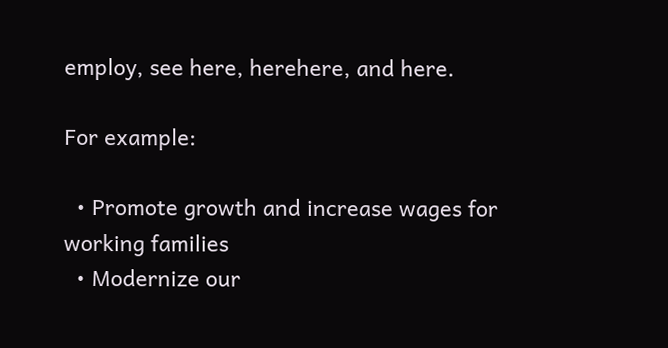employ, see here, herehere, and here.

For example:

  • Promote growth and increase wages for working families
  • Modernize our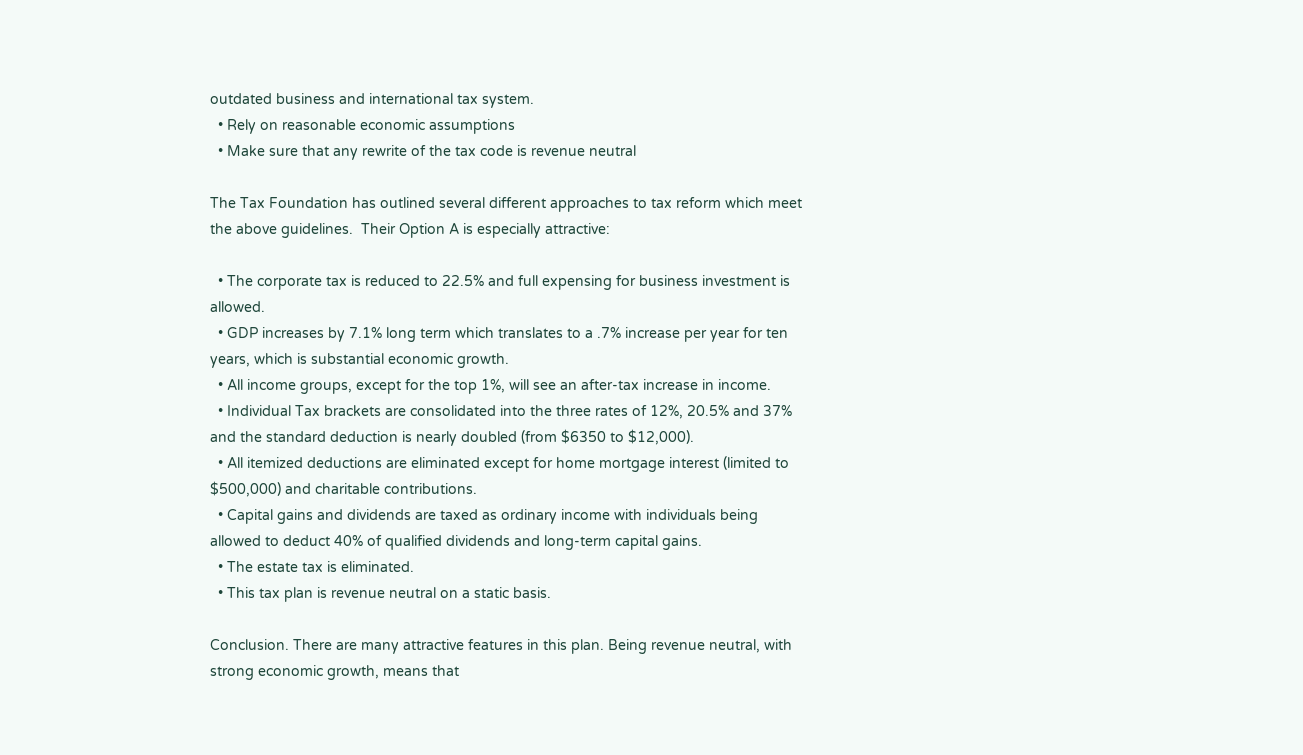outdated business and international tax system.
  • Rely on reasonable economic assumptions
  • Make sure that any rewrite of the tax code is revenue neutral

The Tax Foundation has outlined several different approaches to tax reform which meet the above guidelines.  Their Option A is especially attractive:

  • The corporate tax is reduced to 22.5% and full expensing for business investment is allowed.
  • GDP increases by 7.1% long term which translates to a .7% increase per year for ten years, which is substantial economic growth.
  • All income groups, except for the top 1%, will see an after-tax increase in income.
  • Individual Tax brackets are consolidated into the three rates of 12%, 20.5% and 37% and the standard deduction is nearly doubled (from $6350 to $12,000).
  • All itemized deductions are eliminated except for home mortgage interest (limited to $500,000) and charitable contributions.
  • Capital gains and dividends are taxed as ordinary income with individuals being allowed to deduct 40% of qualified dividends and long-term capital gains.
  • The estate tax is eliminated.
  • This tax plan is revenue neutral on a static basis.

Conclusion. There are many attractive features in this plan. Being revenue neutral, with strong economic growth, means that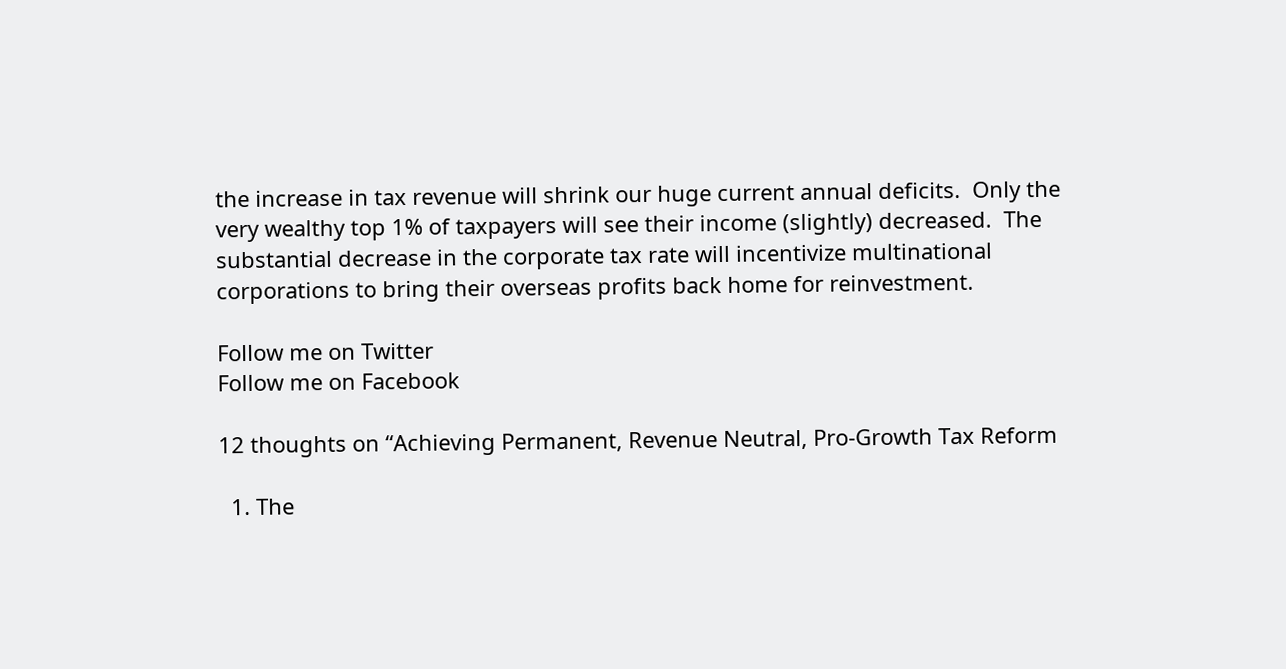the increase in tax revenue will shrink our huge current annual deficits.  Only the very wealthy top 1% of taxpayers will see their income (slightly) decreased.  The substantial decrease in the corporate tax rate will incentivize multinational corporations to bring their overseas profits back home for reinvestment.

Follow me on Twitter
Follow me on Facebook

12 thoughts on “Achieving Permanent, Revenue Neutral, Pro-Growth Tax Reform

  1. The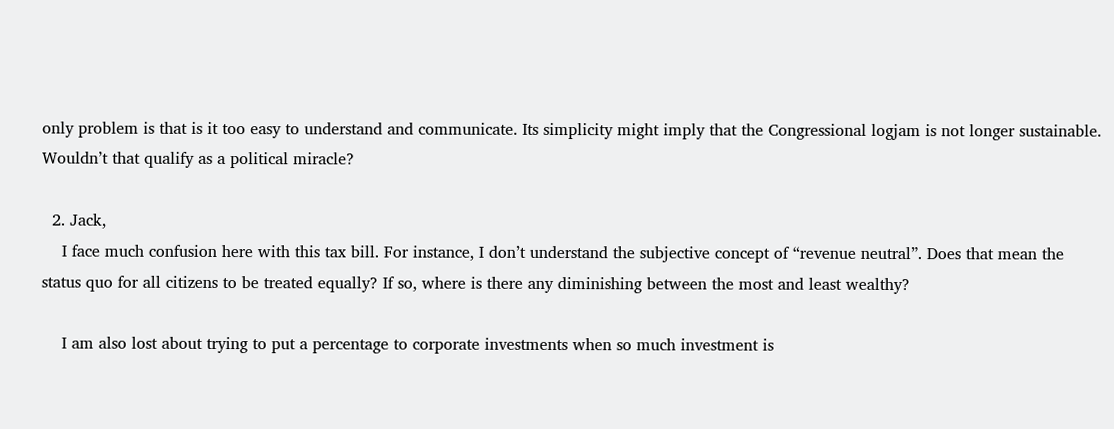only problem is that is it too easy to understand and communicate. Its simplicity might imply that the Congressional logjam is not longer sustainable. Wouldn’t that qualify as a political miracle?

  2. Jack,
    I face much confusion here with this tax bill. For instance, I don’t understand the subjective concept of “revenue neutral”. Does that mean the status quo for all citizens to be treated equally? If so, where is there any diminishing between the most and least wealthy?

    I am also lost about trying to put a percentage to corporate investments when so much investment is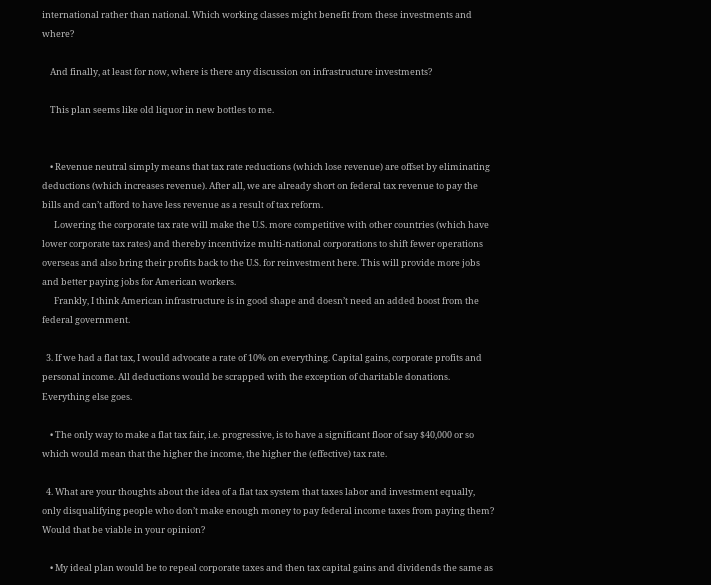international rather than national. Which working classes might benefit from these investments and where?

    And finally, at least for now, where is there any discussion on infrastructure investments?

    This plan seems like old liquor in new bottles to me.


    • Revenue neutral simply means that tax rate reductions (which lose revenue) are offset by eliminating deductions (which increases revenue). After all, we are already short on federal tax revenue to pay the bills and can’t afford to have less revenue as a result of tax reform.
      Lowering the corporate tax rate will make the U.S. more competitive with other countries (which have lower corporate tax rates) and thereby incentivize multi-national corporations to shift fewer operations overseas and also bring their profits back to the U.S. for reinvestment here. This will provide more jobs and better paying jobs for American workers.
      Frankly, I think American infrastructure is in good shape and doesn’t need an added boost from the federal government.

  3. If we had a flat tax, I would advocate a rate of 10% on everything. Capital gains, corporate profits and personal income. All deductions would be scrapped with the exception of charitable donations. Everything else goes.

    • The only way to make a flat tax fair, i.e. progressive, is to have a significant floor of say $40,000 or so which would mean that the higher the income, the higher the (effective) tax rate.

  4. What are your thoughts about the idea of a flat tax system that taxes labor and investment equally, only disqualifying people who don’t make enough money to pay federal income taxes from paying them? Would that be viable in your opinion?

    • My ideal plan would be to repeal corporate taxes and then tax capital gains and dividends the same as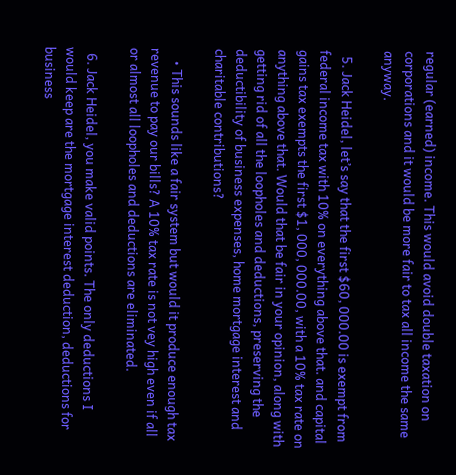regular (earned) income. This would avoid double taxation on corporations and it would be more fair to tax all income the same anyway.

  5. Jack Heidel, let’s say that the first $60, 000.00 is exempt from federal income tax with 10% on everything above that. and capital gains tax exempts the first $1, 000, 000.00, with a 10% tax rate on anything above that. Would that be fair in your opinion, along with getting rid of all the loopholes and deductions, preserving the deductibility of business expenses, home mortgage interest and charitable contributions?

    • This sounds like a fair system but would it produce enough tax revenue to pay our bills? A 10% tax rate is not vey high even if all or almost all loopholes and deductions are eliminated.

  6. Jack Heidel, you make valid points. The only deductions I would keep are the mortgage interest deduction, deductions for business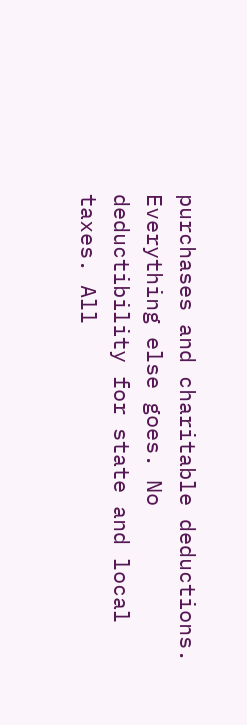purchases and charitable deductions. Everything else goes. No deductibility for state and local taxes. All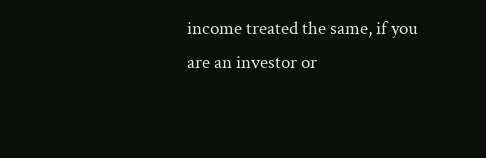income treated the same, if you are an investor or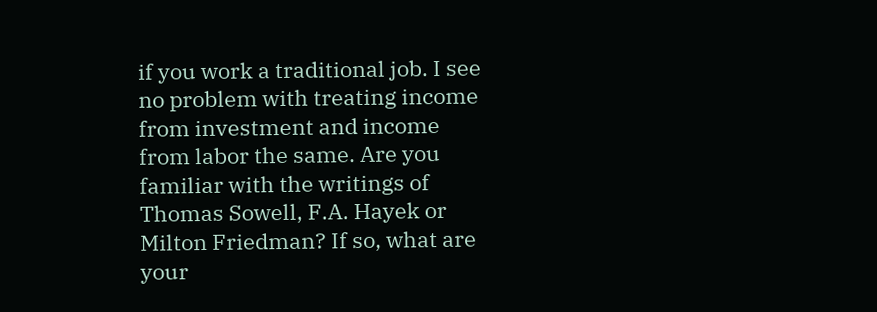if you work a traditional job. I see no problem with treating income from investment and income from labor the same. Are you familiar with the writings of Thomas Sowell, F.A. Hayek or Milton Friedman? If so, what are your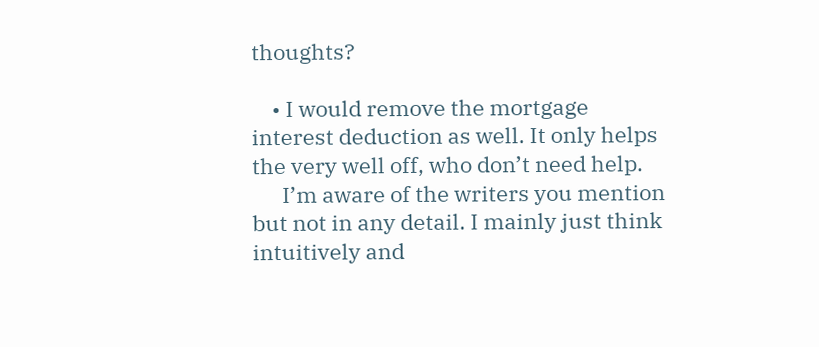thoughts?

    • I would remove the mortgage interest deduction as well. It only helps the very well off, who don’t need help.
      I’m aware of the writers you mention but not in any detail. I mainly just think intuitively and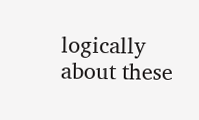logically about these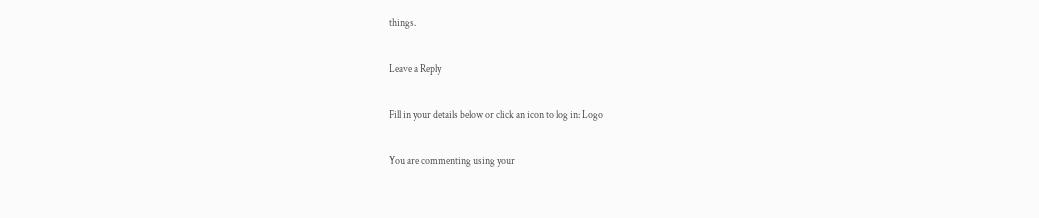things.

Leave a Reply

Fill in your details below or click an icon to log in: Logo

You are commenting using your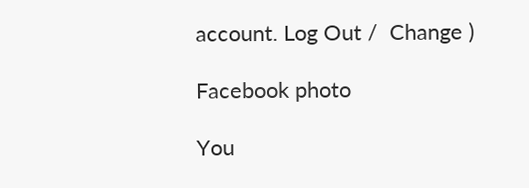account. Log Out /  Change )

Facebook photo

You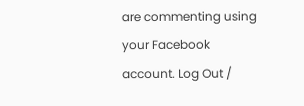are commenting using your Facebook account. Log Out /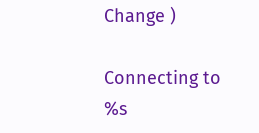Change )

Connecting to %s